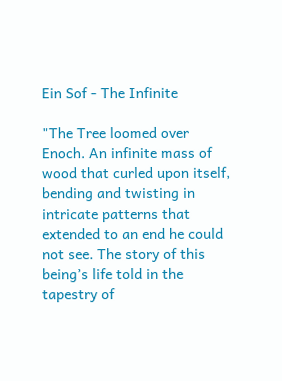Ein Sof - The Infinite

"The Tree loomed over Enoch. An infinite mass of wood that curled upon itself, bending and twisting in intricate patterns that extended to an end he could not see. The story of this being’s life told in the tapestry of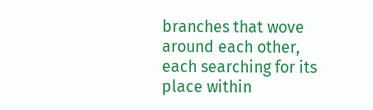branches that wove around each other, each searching for its place within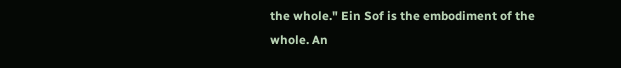the whole." Ein Sof is the embodiment of the whole. An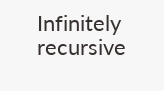Infinitely recursive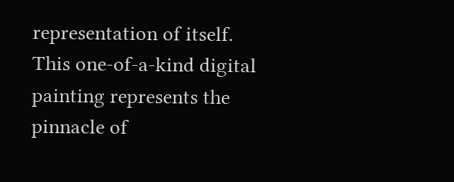representation of itself. This one-of-a-kind digital painting represents the pinnacle of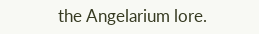the Angelarium lore.